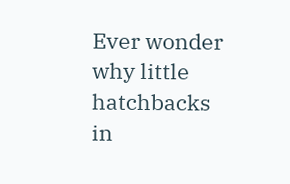Ever wonder why little hatchbacks in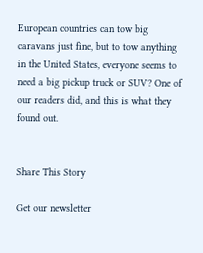European countries can tow big caravans just fine, but to tow anything in the United States, everyone seems to need a big pickup truck or SUV? One of our readers did, and this is what they found out.


Share This Story

Get our newsletter